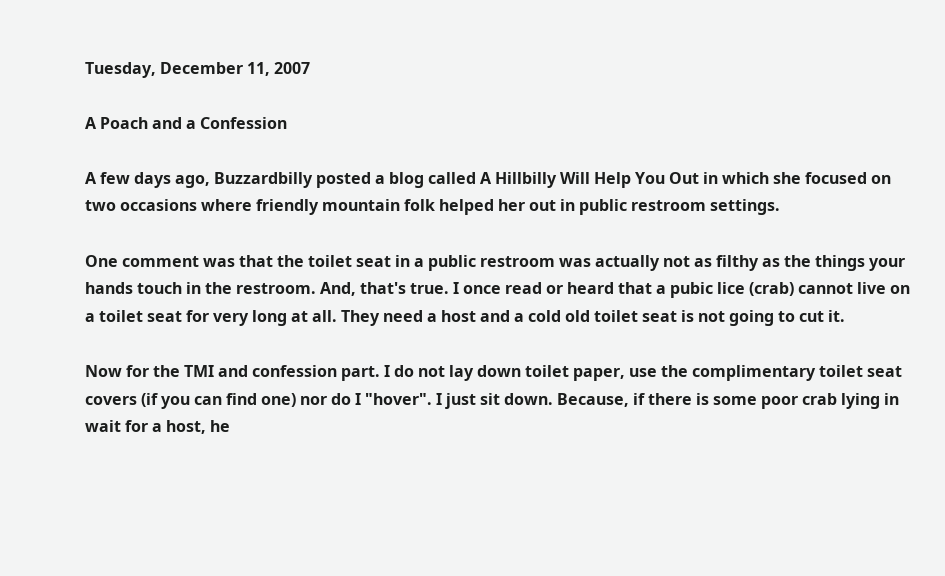Tuesday, December 11, 2007

A Poach and a Confession

A few days ago, Buzzardbilly posted a blog called A Hillbilly Will Help You Out in which she focused on two occasions where friendly mountain folk helped her out in public restroom settings.

One comment was that the toilet seat in a public restroom was actually not as filthy as the things your hands touch in the restroom. And, that's true. I once read or heard that a pubic lice (crab) cannot live on a toilet seat for very long at all. They need a host and a cold old toilet seat is not going to cut it.

Now for the TMI and confession part. I do not lay down toilet paper, use the complimentary toilet seat covers (if you can find one) nor do I "hover". I just sit down. Because, if there is some poor crab lying in wait for a host, he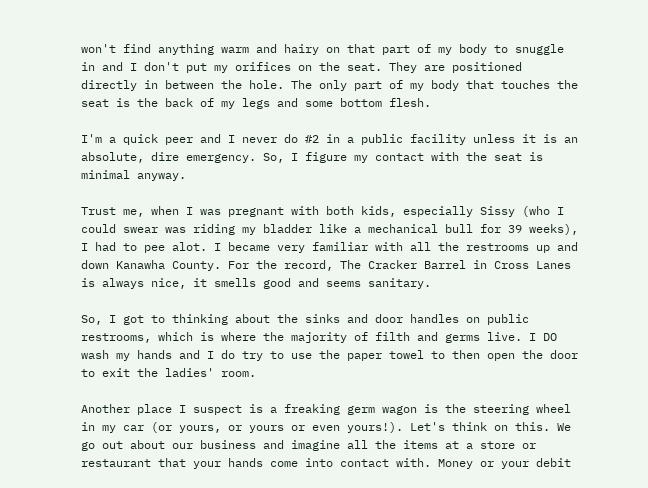won't find anything warm and hairy on that part of my body to snuggle in and I don't put my orifices on the seat. They are positioned directly in between the hole. The only part of my body that touches the seat is the back of my legs and some bottom flesh.

I'm a quick peer and I never do #2 in a public facility unless it is an absolute, dire emergency. So, I figure my contact with the seat is minimal anyway.

Trust me, when I was pregnant with both kids, especially Sissy (who I could swear was riding my bladder like a mechanical bull for 39 weeks), I had to pee alot. I became very familiar with all the restrooms up and down Kanawha County. For the record, The Cracker Barrel in Cross Lanes is always nice, it smells good and seems sanitary.

So, I got to thinking about the sinks and door handles on public restrooms, which is where the majority of filth and germs live. I DO wash my hands and I do try to use the paper towel to then open the door to exit the ladies' room.

Another place I suspect is a freaking germ wagon is the steering wheel in my car (or yours, or yours or even yours!). Let's think on this. We go out about our business and imagine all the items at a store or restaurant that your hands come into contact with. Money or your debit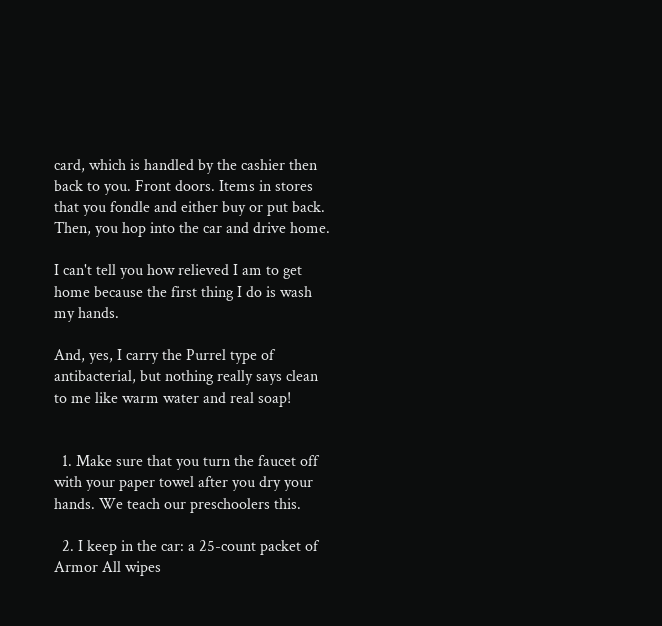card, which is handled by the cashier then back to you. Front doors. Items in stores that you fondle and either buy or put back. Then, you hop into the car and drive home.

I can't tell you how relieved I am to get home because the first thing I do is wash my hands.

And, yes, I carry the Purrel type of antibacterial, but nothing really says clean to me like warm water and real soap!


  1. Make sure that you turn the faucet off with your paper towel after you dry your hands. We teach our preschoolers this.

  2. I keep in the car: a 25-count packet of Armor All wipes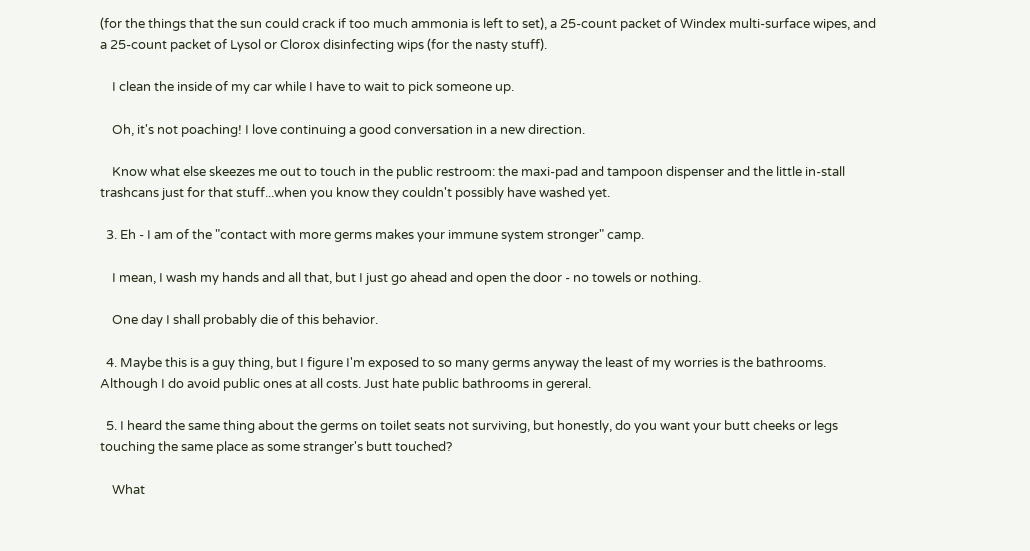(for the things that the sun could crack if too much ammonia is left to set), a 25-count packet of Windex multi-surface wipes, and a 25-count packet of Lysol or Clorox disinfecting wips (for the nasty stuff).

    I clean the inside of my car while I have to wait to pick someone up.

    Oh, it's not poaching! I love continuing a good conversation in a new direction.

    Know what else skeezes me out to touch in the public restroom: the maxi-pad and tampoon dispenser and the little in-stall trashcans just for that stuff...when you know they couldn't possibly have washed yet.

  3. Eh - I am of the "contact with more germs makes your immune system stronger" camp.

    I mean, I wash my hands and all that, but I just go ahead and open the door - no towels or nothing.

    One day I shall probably die of this behavior.

  4. Maybe this is a guy thing, but I figure I'm exposed to so many germs anyway the least of my worries is the bathrooms. Although I do avoid public ones at all costs. Just hate public bathrooms in gereral.

  5. I heard the same thing about the germs on toilet seats not surviving, but honestly, do you want your butt cheeks or legs touching the same place as some stranger's butt touched?

    What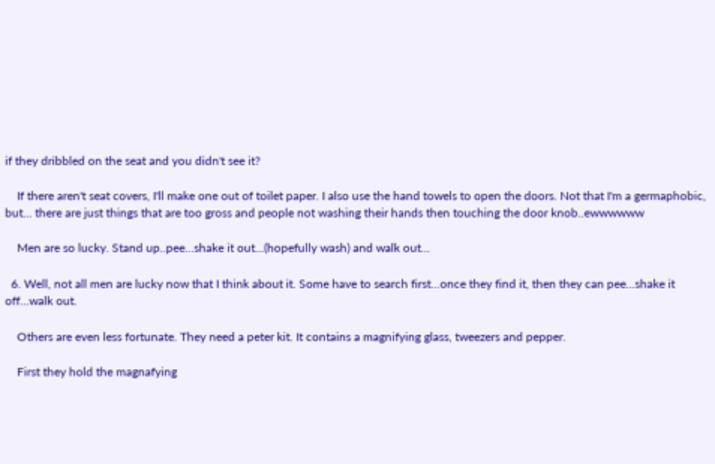if they dribbled on the seat and you didn't see it?

    If there aren't seat covers, I'll make one out of toilet paper. I also use the hand towels to open the doors. Not that I'm a germaphobic, but... there are just things that are too gross and people not washing their hands then touching the door knob..ewwwwww

    Men are so lucky. Stand up..pee...shake it out...(hopefully wash) and walk out...

  6. Well, not all men are lucky now that I think about it. Some have to search first...once they find it, then they can pee...shake it off...walk out.

    Others are even less fortunate. They need a peter kit. It contains a magnifying glass, tweezers and pepper.

    First they hold the magnafying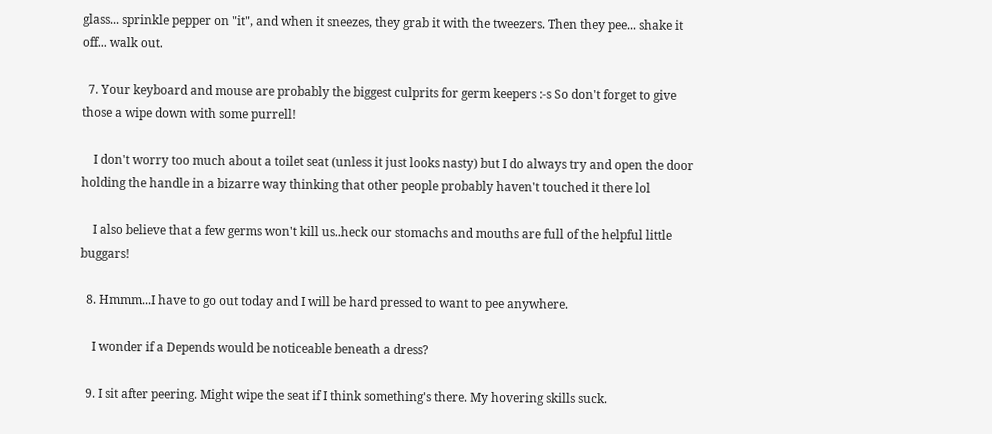glass... sprinkle pepper on "it", and when it sneezes, they grab it with the tweezers. Then they pee... shake it off... walk out.

  7. Your keyboard and mouse are probably the biggest culprits for germ keepers :-s So don't forget to give those a wipe down with some purrell!

    I don't worry too much about a toilet seat (unless it just looks nasty) but I do always try and open the door holding the handle in a bizarre way thinking that other people probably haven't touched it there lol

    I also believe that a few germs won't kill us..heck our stomachs and mouths are full of the helpful little buggars!

  8. Hmmm...I have to go out today and I will be hard pressed to want to pee anywhere.

    I wonder if a Depends would be noticeable beneath a dress?

  9. I sit after peering. Might wipe the seat if I think something's there. My hovering skills suck.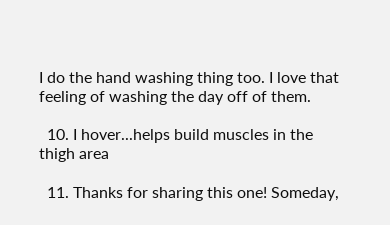I do the hand washing thing too. I love that feeling of washing the day off of them.

  10. I hover...helps build muscles in the thigh area

  11. Thanks for sharing this one! Someday,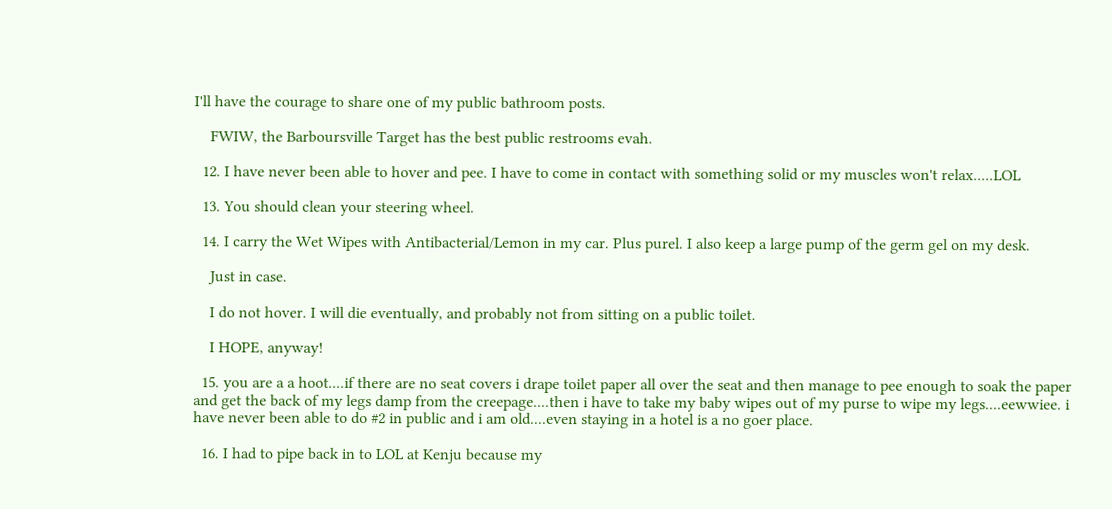I'll have the courage to share one of my public bathroom posts.

    FWIW, the Barboursville Target has the best public restrooms evah.

  12. I have never been able to hover and pee. I have to come in contact with something solid or my muscles won't relax.....LOL

  13. You should clean your steering wheel.

  14. I carry the Wet Wipes with Antibacterial/Lemon in my car. Plus purel. I also keep a large pump of the germ gel on my desk.

    Just in case.

    I do not hover. I will die eventually, and probably not from sitting on a public toilet.

    I HOPE, anyway!

  15. you are a a hoot....if there are no seat covers i drape toilet paper all over the seat and then manage to pee enough to soak the paper and get the back of my legs damp from the creepage....then i have to take my baby wipes out of my purse to wipe my legs....eewwiee. i have never been able to do #2 in public and i am old....even staying in a hotel is a no goer place.

  16. I had to pipe back in to LOL at Kenju because my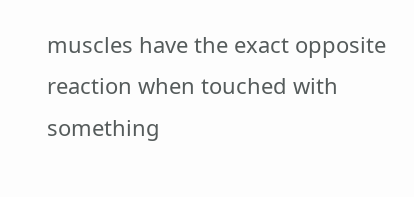muscles have the exact opposite reaction when touched with something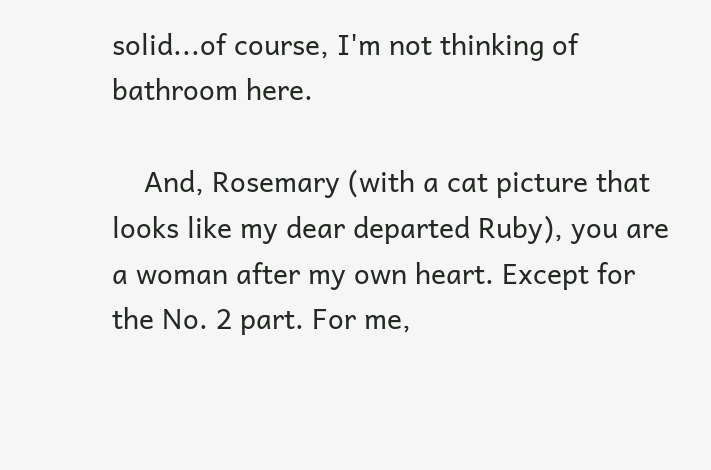solid...of course, I'm not thinking of bathroom here.

    And, Rosemary (with a cat picture that looks like my dear departed Ruby), you are a woman after my own heart. Except for the No. 2 part. For me,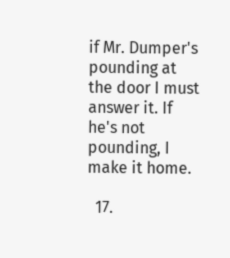if Mr. Dumper's pounding at the door I must answer it. If he's not pounding, I make it home.

  17.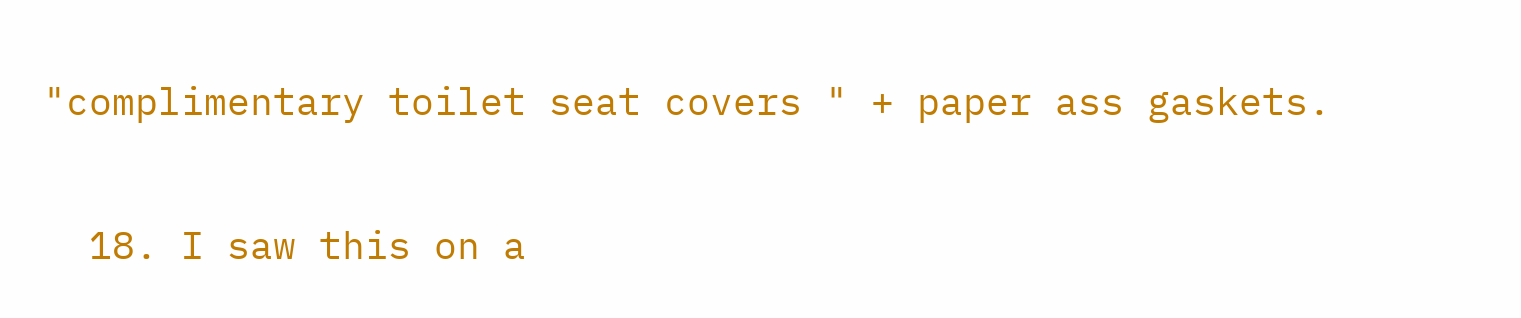"complimentary toilet seat covers " + paper ass gaskets.

  18. I saw this on a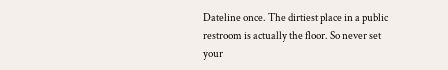Dateline once. The dirtiest place in a public restroom is actually the floor. So never set your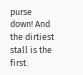purse down! And the dirtiest stall is the first.